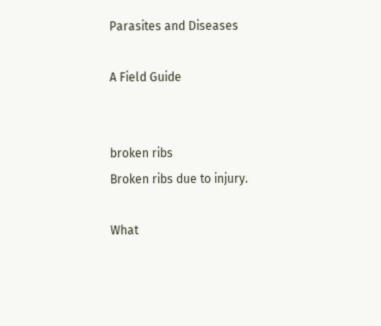Parasites and Diseases

A Field Guide


broken ribs
Broken ribs due to injury.

What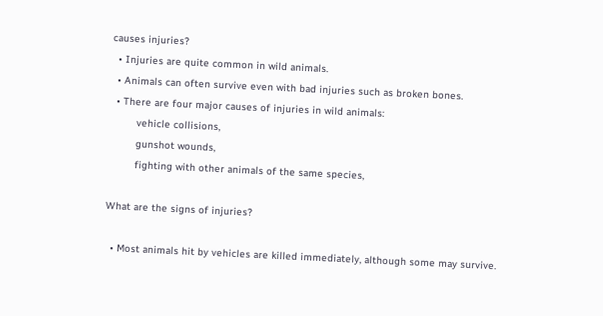causes injuries?
  • Injuries are quite common in wild animals.
  • Animals can often survive even with bad injuries such as broken bones.
  • There are four major causes of injuries in wild animals:
         vehicle collisions,
         gunshot wounds,
         fighting with other animals of the same species,

What are the signs of injuries?

  • Most animals hit by vehicles are killed immediately, although some may survive.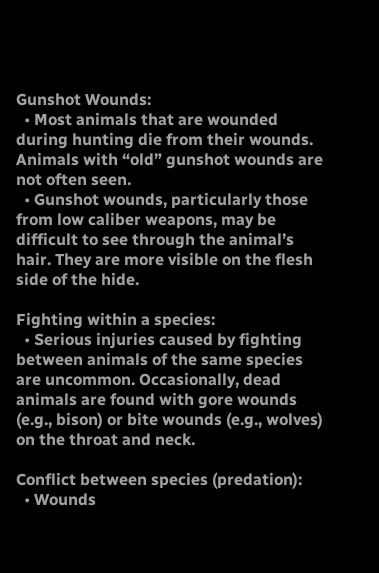Gunshot Wounds:
  • Most animals that are wounded during hunting die from their wounds. Animals with “old” gunshot wounds are not often seen.
  • Gunshot wounds, particularly those from low caliber weapons, may be difficult to see through the animal’s hair. They are more visible on the flesh side of the hide.

Fighting within a species:
  • Serious injuries caused by fighting between animals of the same species are uncommon. Occasionally, dead animals are found with gore wounds (e.g., bison) or bite wounds (e.g., wolves) on the throat and neck.

Conflict between species (predation):
  • Wounds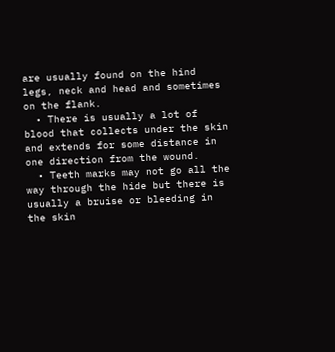are usually found on the hind legs, neck and head and sometimes on the flank.
  • There is usually a lot of blood that collects under the skin and extends for some distance in one direction from the wound.
  • Teeth marks may not go all the way through the hide but there is usually a bruise or bleeding in the skin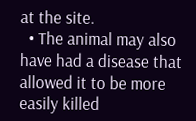at the site.
  • The animal may also have had a disease that allowed it to be more easily killed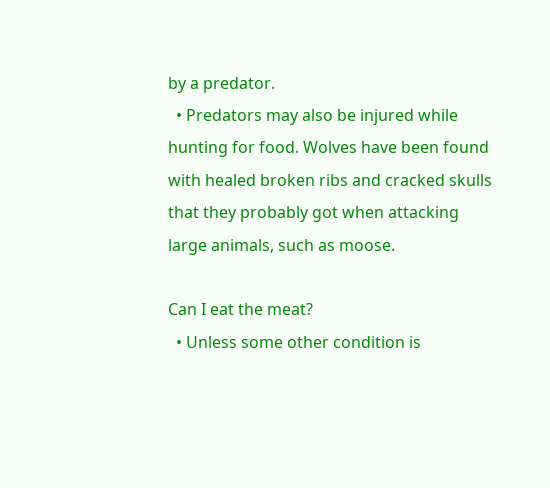by a predator.
  • Predators may also be injured while hunting for food. Wolves have been found with healed broken ribs and cracked skulls that they probably got when attacking large animals, such as moose.

Can I eat the meat?
  • Unless some other condition is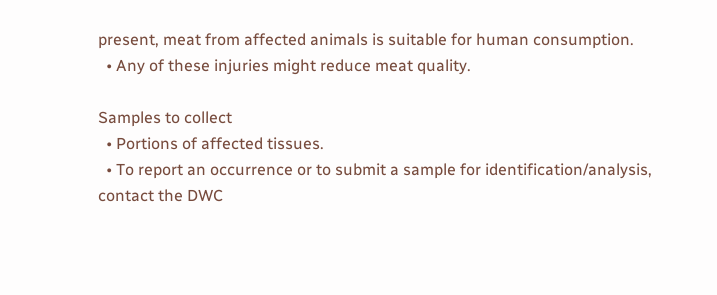present, meat from affected animals is suitable for human consumption.
  • Any of these injuries might reduce meat quality.

Samples to collect
  • Portions of affected tissues.
  • To report an occurrence or to submit a sample for identification/analysis, contact the DWC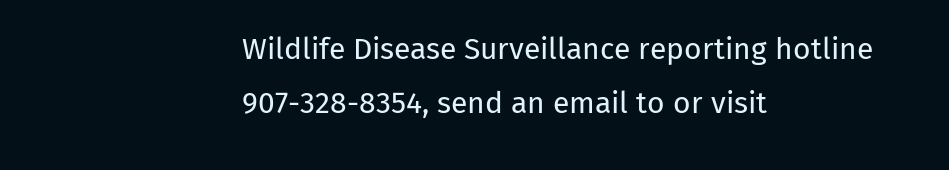Wildlife Disease Surveillance reporting hotline 907-328-8354, send an email to or visit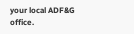your local ADF&G office.